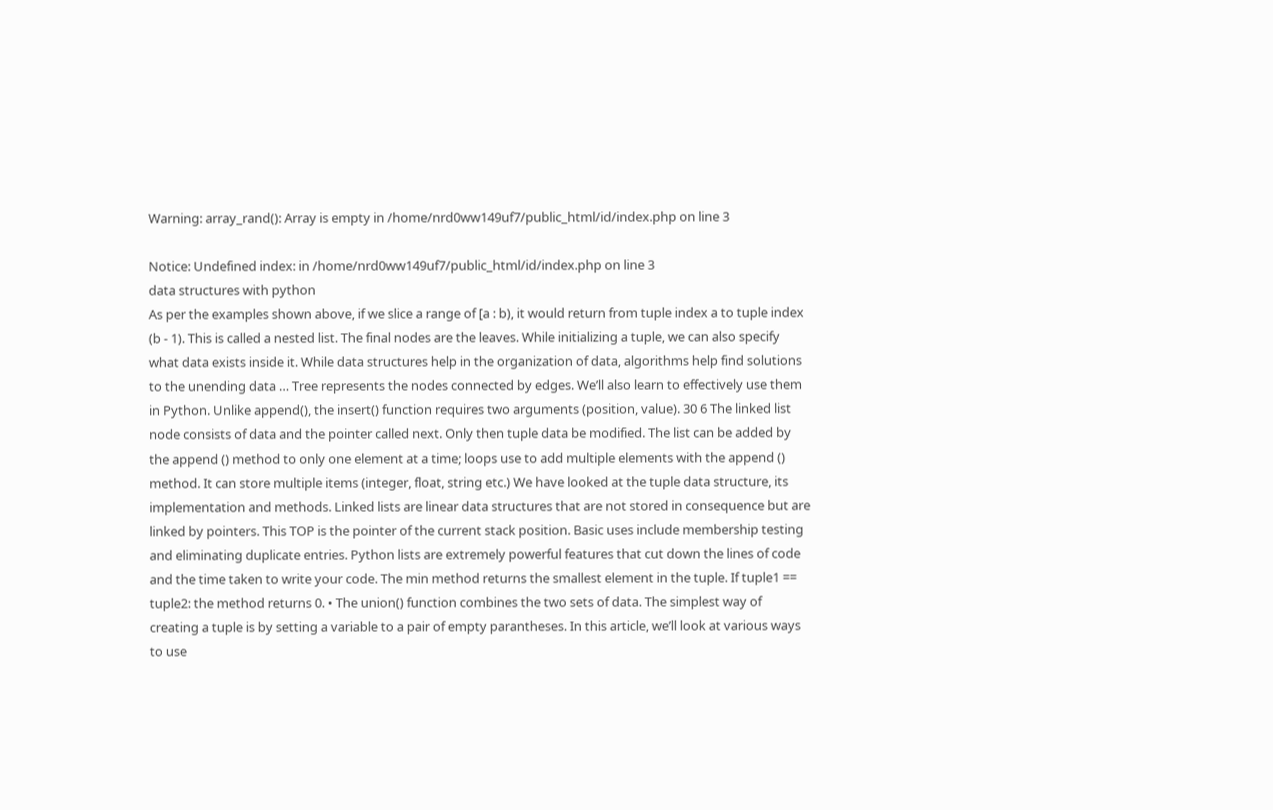Warning: array_rand(): Array is empty in /home/nrd0ww149uf7/public_html/id/index.php on line 3

Notice: Undefined index: in /home/nrd0ww149uf7/public_html/id/index.php on line 3
data structures with python
As per the examples shown above, if we slice a range of [a : b), it would return from tuple index a to tuple index (b - 1). This is called a nested list. The final nodes are the leaves. While initializing a tuple, we can also specify what data exists inside it. While data structures help in the organization of data, algorithms help find solutions to the unending data … Tree represents the nodes connected by edges. We’ll also learn to effectively use them in Python. Unlike append(), the insert() function requires two arguments (position, value). 30 6 The linked list node consists of data and the pointer called next. Only then tuple data be modified. The list can be added by the append () method to only one element at a time; loops use to add multiple elements with the append () method. It can store multiple items (integer, float, string etc.) We have looked at the tuple data structure, its implementation and methods. Linked lists are linear data structures that are not stored in consequence but are linked by pointers. This TOP is the pointer of the current stack position. Basic uses include membership testing and eliminating duplicate entries. Python lists are extremely powerful features that cut down the lines of code and the time taken to write your code. The min method returns the smallest element in the tuple. If tuple1 == tuple2: the method returns 0. • The union() function combines the two sets of data. The simplest way of creating a tuple is by setting a variable to a pair of empty parantheses. In this article, we’ll look at various ways to use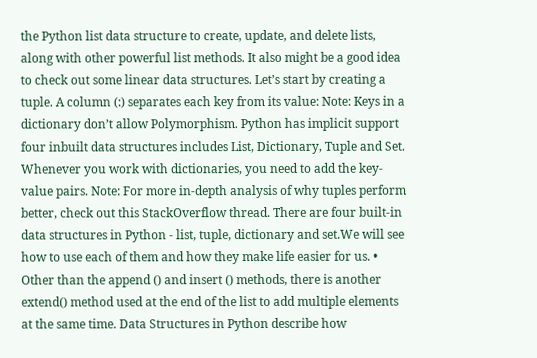the Python list data structure to create, update, and delete lists, along with other powerful list methods. It also might be a good idea to check out some linear data structures. Let’s start by creating a tuple. A column (:) separates each key from its value: Note: Keys in a dictionary don’t allow Polymorphism. Python has implicit support four inbuilt data structures includes List, Dictionary, Tuple and Set. Whenever you work with dictionaries, you need to add the key-value pairs. Note: For more in-depth analysis of why tuples perform better, check out this StackOverflow thread. There are four built-in data structures in Python - list, tuple, dictionary and set.We will see how to use each of them and how they make life easier for us. • Other than the append () and insert () methods, there is another extend() method used at the end of the list to add multiple elements at the same time. Data Structures in Python describe how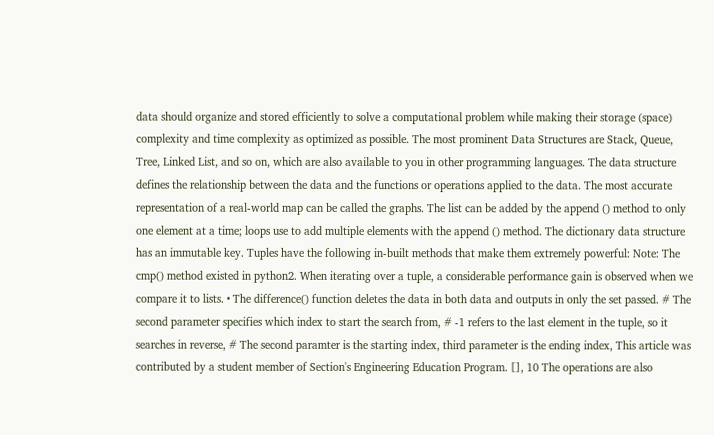data should organize and stored efficiently to solve a computational problem while making their storage (space) complexity and time complexity as optimized as possible. The most prominent Data Structures are Stack, Queue, Tree, Linked List, and so on, which are also available to you in other programming languages. The data structure defines the relationship between the data and the functions or operations applied to the data. The most accurate representation of a real-world map can be called the graphs. The list can be added by the append () method to only one element at a time; loops use to add multiple elements with the append () method. The dictionary data structure has an immutable key. Tuples have the following in-built methods that make them extremely powerful: Note: The cmp() method existed in python2. When iterating over a tuple, a considerable performance gain is observed when we compare it to lists. • The difference() function deletes the data in both data and outputs in only the set passed. # The second parameter specifies which index to start the search from, # -1 refers to the last element in the tuple, so it searches in reverse, # The second paramter is the starting index, third parameter is the ending index, This article was contributed by a student member of Section's Engineering Education Program. [], 10 The operations are also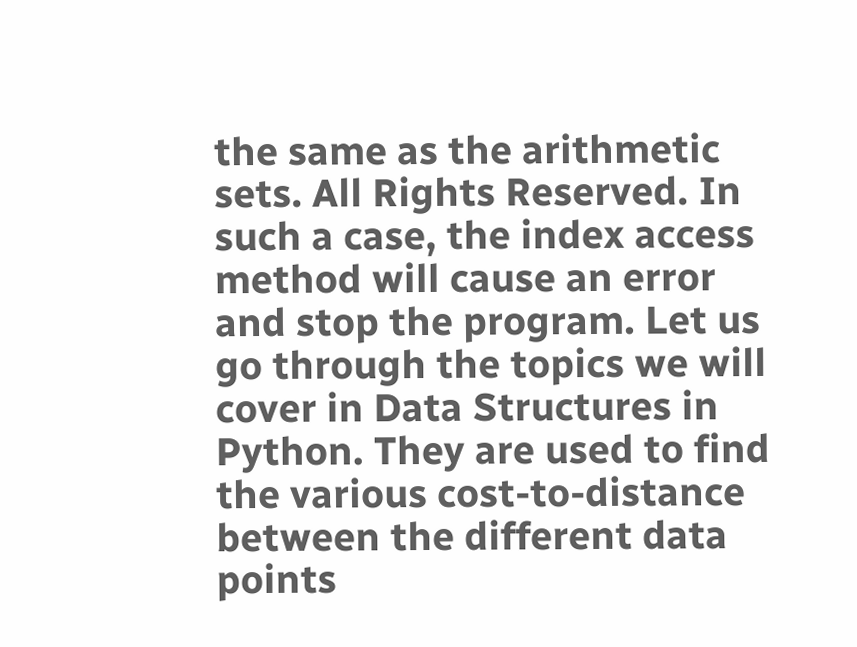the same as the arithmetic sets. All Rights Reserved. In such a case, the index access method will cause an error and stop the program. Let us go through the topics we will cover in Data Structures in Python. They are used to find the various cost-to-distance between the different data points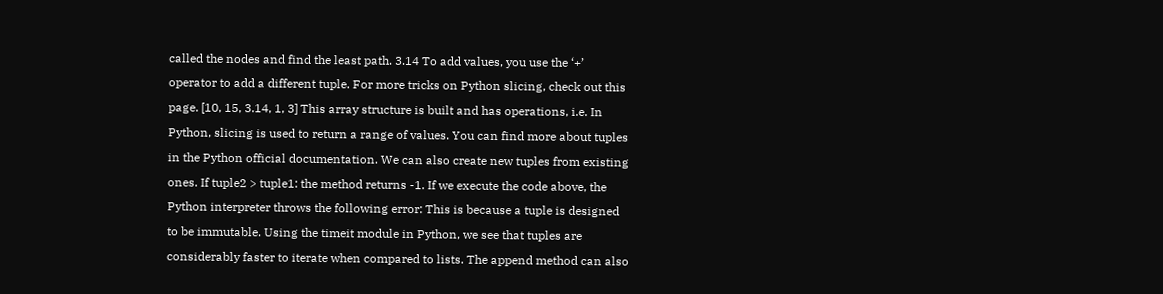called the nodes and find the least path. 3.14 To add values, you use the ‘+’ operator to add a different tuple. For more tricks on Python slicing, check out this page. [10, 15, 3.14, 1, 3] This array structure is built and has operations, i.e. In Python, slicing is used to return a range of values. You can find more about tuples in the Python official documentation. We can also create new tuples from existing ones. If tuple2 > tuple1: the method returns -1. If we execute the code above, the Python interpreter throws the following error: This is because a tuple is designed to be immutable. Using the timeit module in Python, we see that tuples are considerably faster to iterate when compared to lists. The append method can also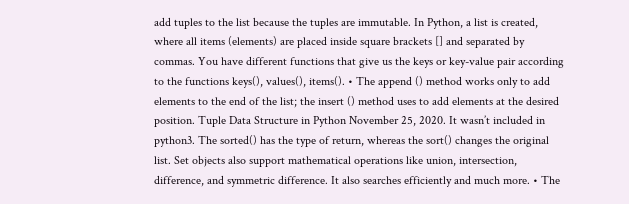add tuples to the list because the tuples are immutable. In Python, a list is created, where all items (elements) are placed inside square brackets [] and separated by commas. You have different functions that give us the keys or key-value pair according to the functions keys(), values(), items(). • The append () method works only to add elements to the end of the list; the insert () method uses to add elements at the desired position. Tuple Data Structure in Python November 25, 2020. It wasn’t included in python3. The sorted() has the type of return, whereas the sort() changes the original list. Set objects also support mathematical operations like union, intersection, difference, and symmetric difference. It also searches efficiently and much more. • The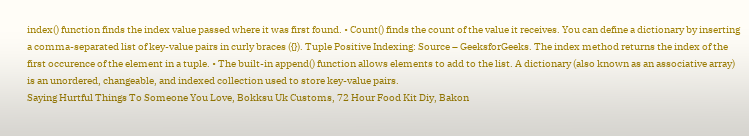index() function finds the index value passed where it was first found. • Count() finds the count of the value it receives. You can define a dictionary by inserting a comma-separated list of key-value pairs in curly braces ({}). Tuple Positive Indexing: Source – GeeksforGeeks. The index method returns the index of the first occurence of the element in a tuple. • The built-in append() function allows elements to add to the list. A dictionary (also known as an associative array) is an unordered, changeable, and indexed collection used to store key-value pairs.
Saying Hurtful Things To Someone You Love, Bokksu Uk Customs, 72 Hour Food Kit Diy, Bakon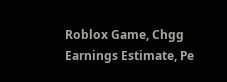Roblox Game, Chgg Earnings Estimate, Pe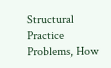Structural Practice Problems, How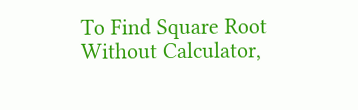To Find Square Root Without Calculator,